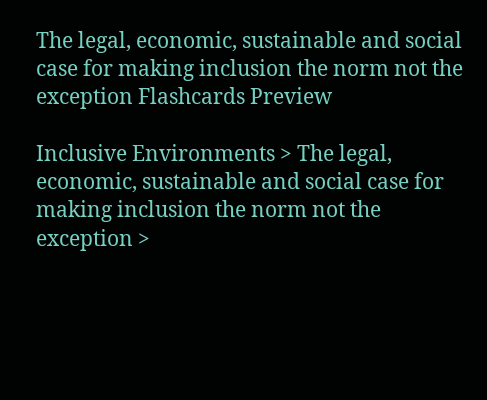The legal, economic, sustainable and social case for making inclusion the norm not the exception Flashcards Preview

Inclusive Environments > The legal, economic, sustainable and social case for making inclusion the norm not the exception >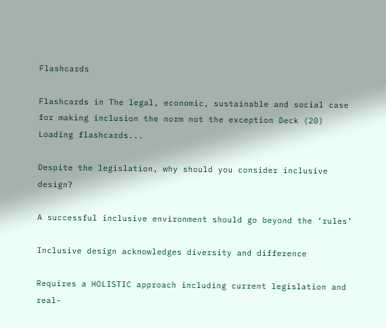Flashcards

Flashcards in The legal, economic, sustainable and social case for making inclusion the norm not the exception Deck (20)
Loading flashcards...

Despite the legislation, why should you consider inclusive design?

A successful inclusive environment should go beyond the ‘rules’

Inclusive design acknowledges diversity and difference

Requires a HOLISTIC approach including current legislation and real-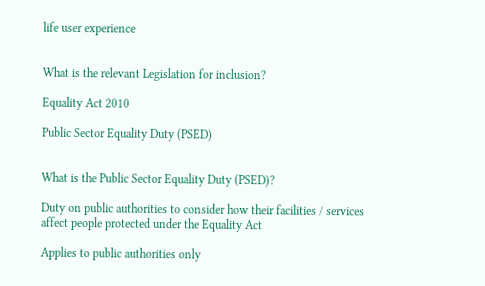life user experience


What is the relevant Legislation for inclusion?

Equality Act 2010

Public Sector Equality Duty (PSED)


What is the Public Sector Equality Duty (PSED)?

Duty on public authorities to consider how their facilities / services affect people protected under the Equality Act

Applies to public authorities only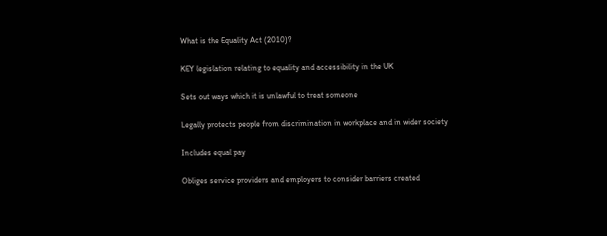What is the Equality Act (2010)?

KEY legislation relating to equality and accessibility in the UK

Sets out ways which it is unlawful to treat someone

Legally protects people from discrimination in workplace and in wider society

Includes equal pay

Obliges service providers and employers to consider barriers created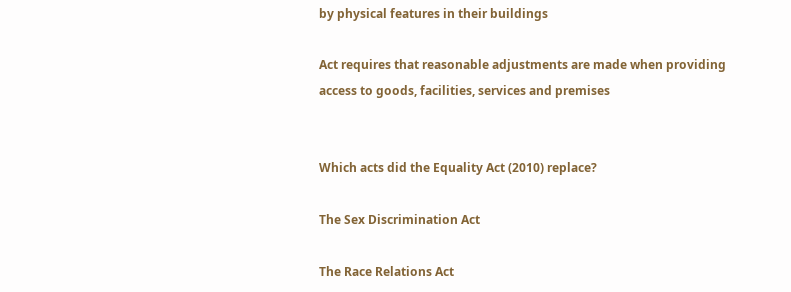by physical features in their buildings

Act requires that reasonable adjustments are made when providing access to goods, facilities, services and premises


Which acts did the Equality Act (2010) replace?

The Sex Discrimination Act

The Race Relations Act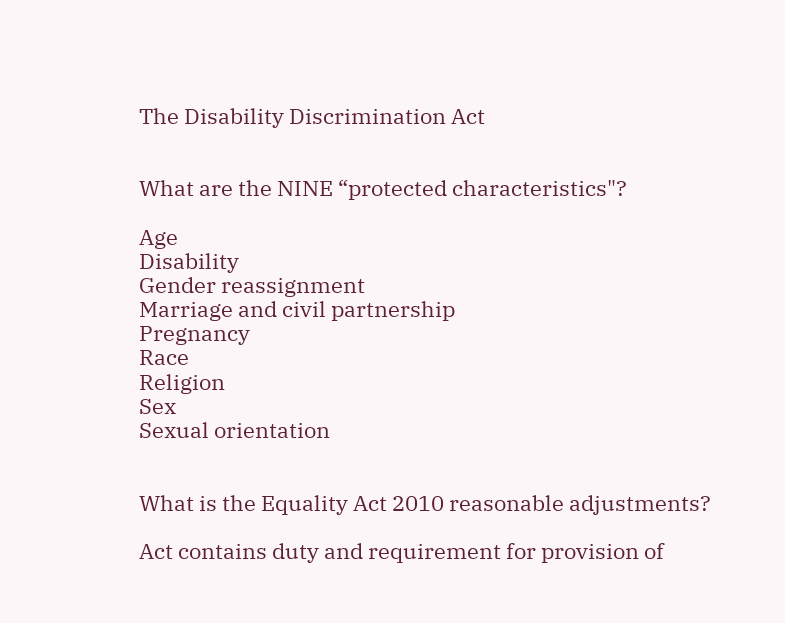The Disability Discrimination Act


What are the NINE “protected characteristics"?

Age
Disability
Gender reassignment
Marriage and civil partnership
Pregnancy
Race
Religion
Sex
Sexual orientation


What is the Equality Act 2010 reasonable adjustments?

Act contains duty and requirement for provision of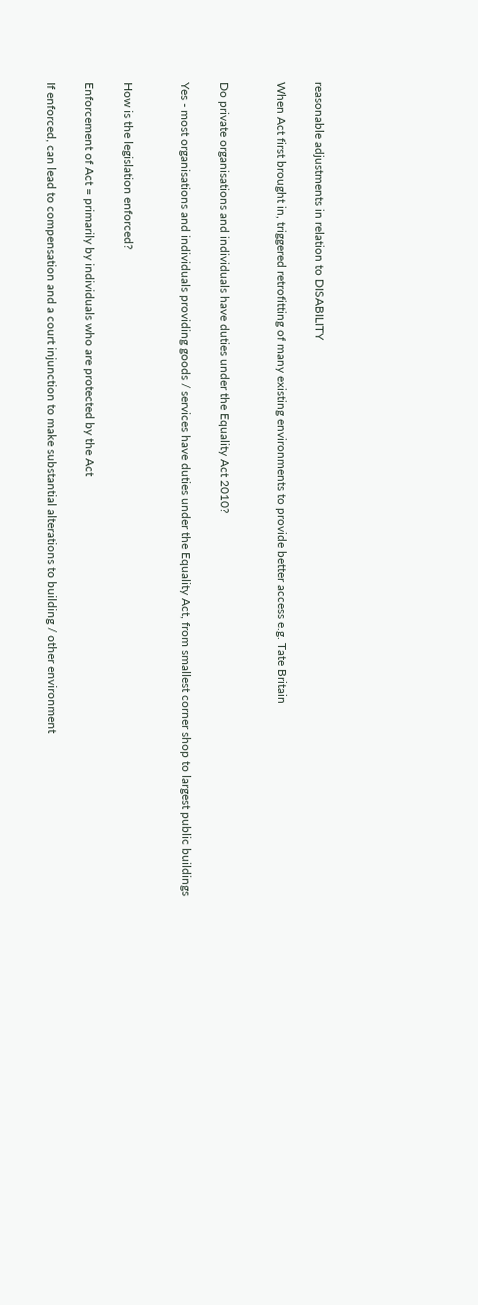reasonable adjustments in relation to DISABILITY

When Act first brought in, triggered retrofitting of many existing environments to provide better access e.g. Tate Britain


Do private organisations and individuals have duties under the Equality Act 2010?

Yes - most organisations and individuals providing goods / services have duties under the Equality Act, from smallest corner shop to largest public buildings


How is the legislation enforced?

Enforcement of Act = primarily by individuals who are protected by the Act

If enforced, can lead to compensation and a court injunction to make substantial alterations to building / other environment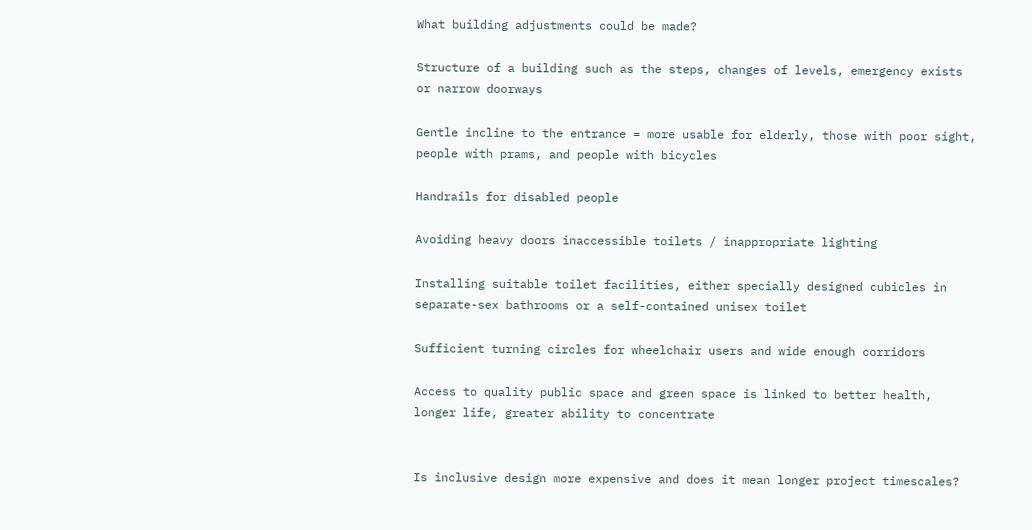What building adjustments could be made?

Structure of a building such as the steps, changes of levels, emergency exists or narrow doorways

Gentle incline to the entrance = more usable for elderly, those with poor sight, people with prams, and people with bicycles

Handrails for disabled people

Avoiding heavy doors inaccessible toilets / inappropriate lighting

Installing suitable toilet facilities, either specially designed cubicles in separate-sex bathrooms or a self-contained unisex toilet

Sufficient turning circles for wheelchair users and wide enough corridors

Access to quality public space and green space is linked to better health, longer life, greater ability to concentrate


Is inclusive design more expensive and does it mean longer project timescales?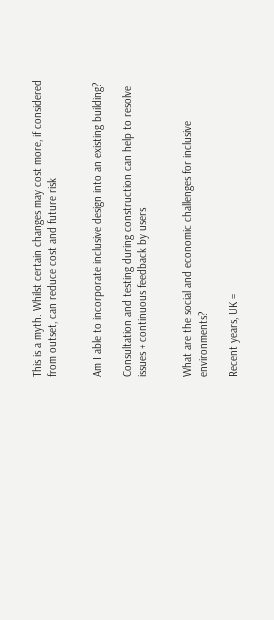This is a myth. Whilst certain changes may cost more, if considered from outset, can reduce cost and future risk


Am I able to incorporate inclusive design into an existing building?

Consultation and testing during construction can help to resolve issues + continuous feedback by users


What are the social and economic challenges for inclusive environments?

Recent years, UK =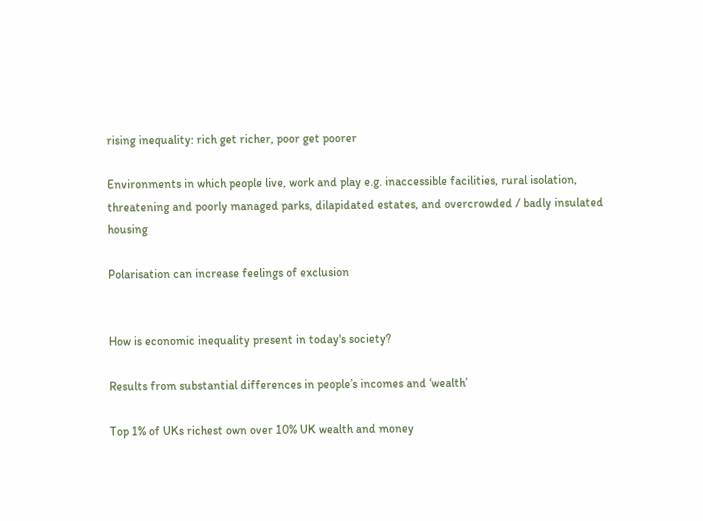rising inequality: rich get richer, poor get poorer

Environments in which people live, work and play e.g. inaccessible facilities, rural isolation, threatening and poorly managed parks, dilapidated estates, and overcrowded / badly insulated housing

Polarisation can increase feelings of exclusion


How is economic inequality present in today's society?

Results from substantial differences in people’s incomes and ‘wealth’

Top 1% of UKs richest own over 10% UK wealth and money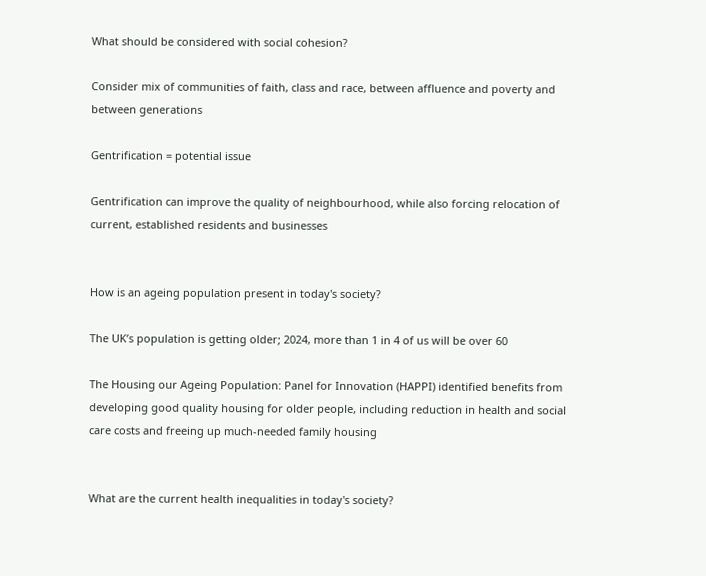What should be considered with social cohesion?

Consider mix of communities of faith, class and race, between affluence and poverty and between generations

Gentrification = potential issue

Gentrification can improve the quality of neighbourhood, while also forcing relocation of current, established residents and businesses


How is an ageing population present in today's society?

The UK’s population is getting older; 2024, more than 1 in 4 of us will be over 60

The Housing our Ageing Population: Panel for Innovation (HAPPI) identified benefits from developing good quality housing for older people, including reduction in health and social care costs and freeing up much-needed family housing


What are the current health inequalities in today's society?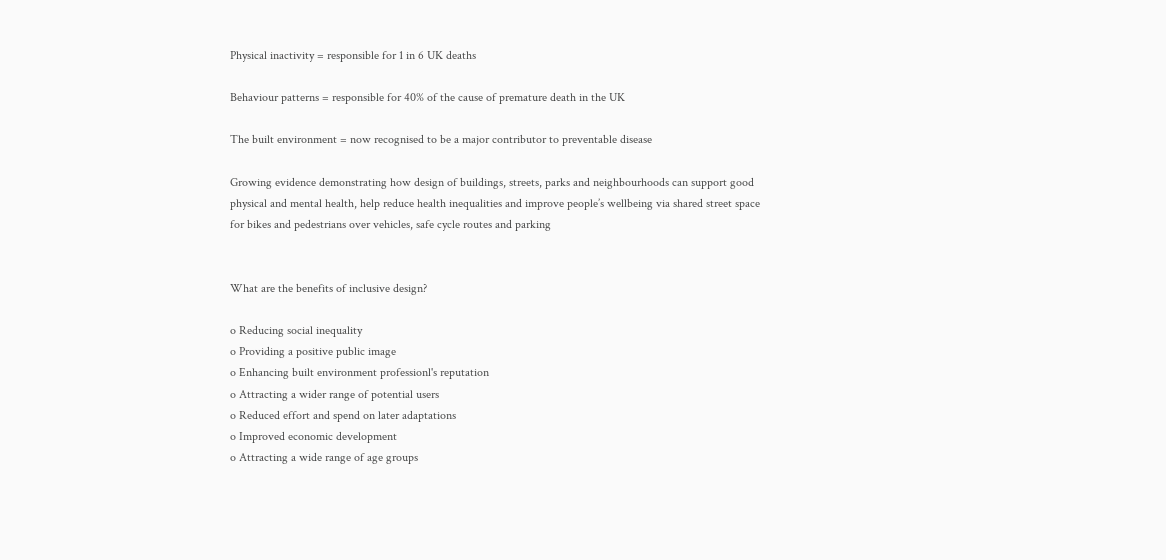Physical inactivity = responsible for 1 in 6 UK deaths

Behaviour patterns = responsible for 40% of the cause of premature death in the UK

The built environment = now recognised to be a major contributor to preventable disease

Growing evidence demonstrating how design of buildings, streets, parks and neighbourhoods can support good physical and mental health, help reduce health inequalities and improve people’s wellbeing via shared street space for bikes and pedestrians over vehicles, safe cycle routes and parking


What are the benefits of inclusive design?

o Reducing social inequality
o Providing a positive public image
o Enhancing built environment professionl's reputation
o Attracting a wider range of potential users
o Reduced effort and spend on later adaptations
o Improved economic development
o Attracting a wide range of age groups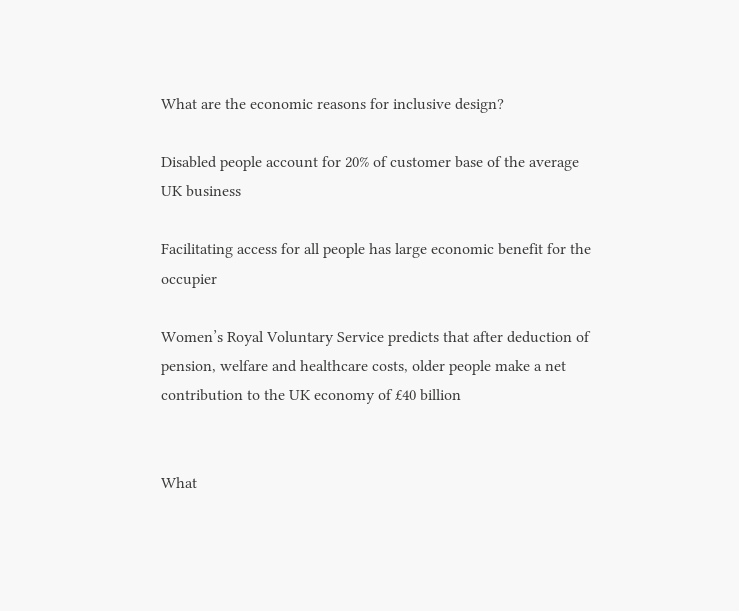What are the economic reasons for inclusive design?

Disabled people account for 20% of customer base of the average UK business

Facilitating access for all people has large economic benefit for the occupier

Women’s Royal Voluntary Service predicts that after deduction of pension, welfare and healthcare costs, older people make a net contribution to the UK economy of £40 billion


What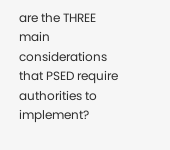are the THREE main considerations that PSED require authorities to implement?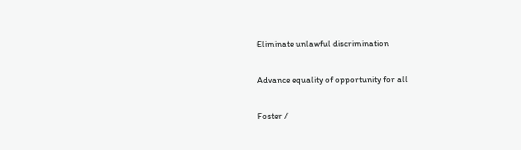Eliminate unlawful discrimination

Advance equality of opportunity for all

Foster /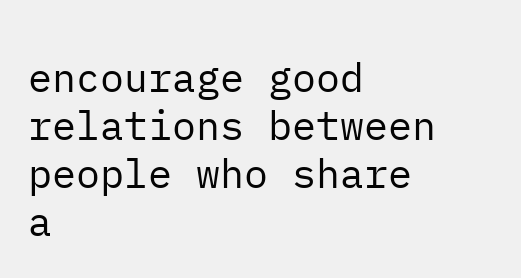encourage good relations between people who share a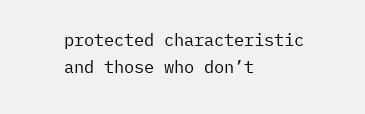protected characteristic and those who don’t